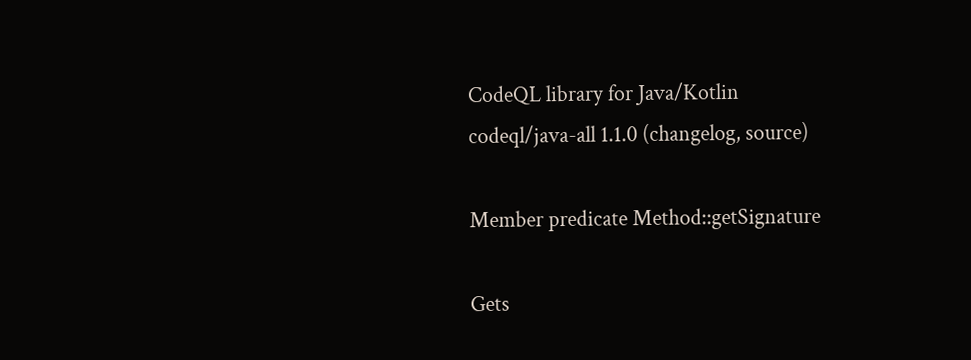CodeQL library for Java/Kotlin
codeql/java-all 1.1.0 (changelog, source)

Member predicate Method::getSignature

Gets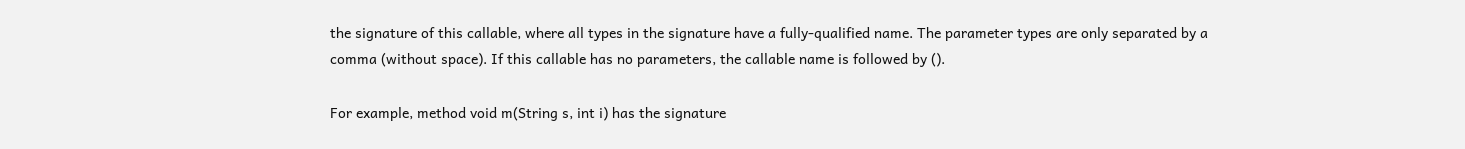the signature of this callable, where all types in the signature have a fully-qualified name. The parameter types are only separated by a comma (without space). If this callable has no parameters, the callable name is followed by ().

For example, method void m(String s, int i) has the signature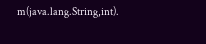m(java.lang.String,int).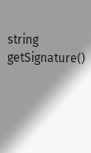string getSignature()